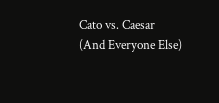Cato vs. Caesar (And Everyone Else)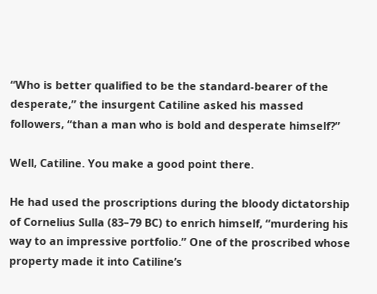“Who is better qualified to be the standard-bearer of the desperate,” the insurgent Catiline asked his massed followers, “than a man who is bold and desperate himself?”

Well, Catiline. You make a good point there.

He had used the proscriptions during the bloody dictatorship of Cornelius Sulla (83–79 BC) to enrich himself, “murdering his way to an impressive portfolio.” One of the proscribed whose property made it into Catiline’s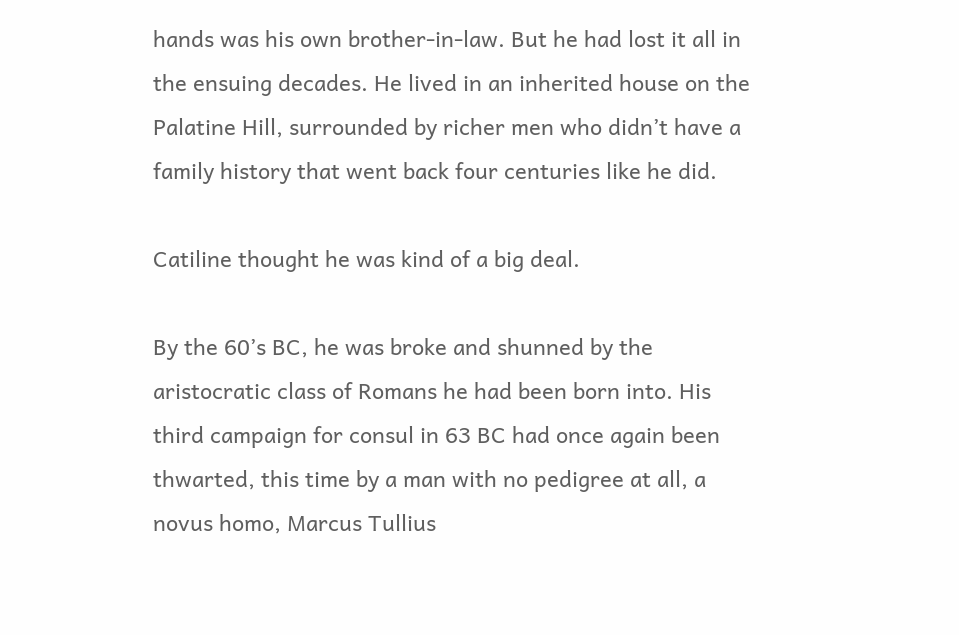hands was his own brother-in-law. But he had lost it all in the ensuing decades. He lived in an inherited house on the Palatine Hill, surrounded by richer men who didn’t have a family history that went back four centuries like he did.

Catiline thought he was kind of a big deal.

By the 60’s BC, he was broke and shunned by the aristocratic class of Romans he had been born into. His third campaign for consul in 63 BC had once again been thwarted, this time by a man with no pedigree at all, a novus homo, Marcus Tullius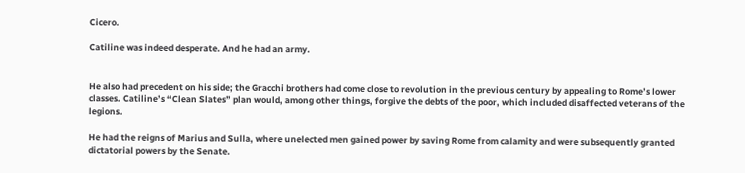Cicero.

Catiline was indeed desperate. And he had an army.


He also had precedent on his side; the Gracchi brothers had come close to revolution in the previous century by appealing to Rome’s lower classes. Catiline’s “Clean Slates” plan would, among other things, forgive the debts of the poor, which included disaffected veterans of the legions.

He had the reigns of Marius and Sulla, where unelected men gained power by saving Rome from calamity and were subsequently granted dictatorial powers by the Senate.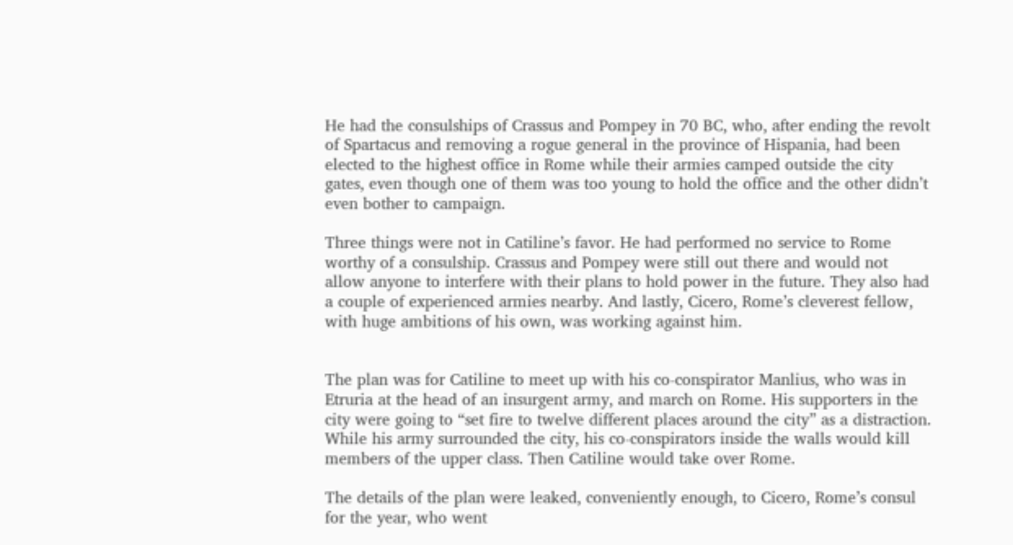He had the consulships of Crassus and Pompey in 70 BC, who, after ending the revolt of Spartacus and removing a rogue general in the province of Hispania, had been elected to the highest office in Rome while their armies camped outside the city gates, even though one of them was too young to hold the office and the other didn’t even bother to campaign.

Three things were not in Catiline’s favor. He had performed no service to Rome worthy of a consulship. Crassus and Pompey were still out there and would not allow anyone to interfere with their plans to hold power in the future. They also had a couple of experienced armies nearby. And lastly, Cicero, Rome’s cleverest fellow, with huge ambitions of his own, was working against him.


The plan was for Catiline to meet up with his co-conspirator Manlius, who was in Etruria at the head of an insurgent army, and march on Rome. His supporters in the city were going to “set fire to twelve different places around the city” as a distraction. While his army surrounded the city, his co-conspirators inside the walls would kill members of the upper class. Then Catiline would take over Rome.

The details of the plan were leaked, conveniently enough, to Cicero, Rome’s consul for the year, who went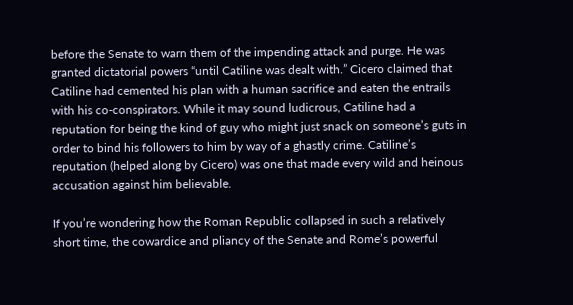before the Senate to warn them of the impending attack and purge. He was granted dictatorial powers “until Catiline was dealt with.” Cicero claimed that Catiline had cemented his plan with a human sacrifice and eaten the entrails with his co-conspirators. While it may sound ludicrous, Catiline had a reputation for being the kind of guy who might just snack on someone’s guts in order to bind his followers to him by way of a ghastly crime. Catiline’s reputation (helped along by Cicero) was one that made every wild and heinous accusation against him believable.

If you’re wondering how the Roman Republic collapsed in such a relatively short time, the cowardice and pliancy of the Senate and Rome’s powerful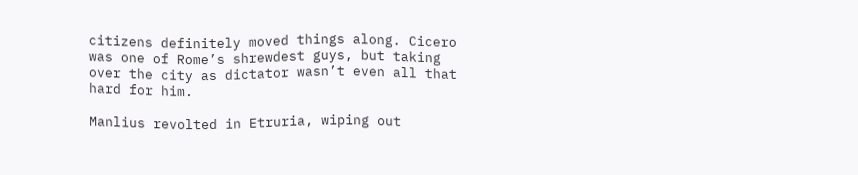citizens definitely moved things along. Cicero was one of Rome’s shrewdest guys, but taking over the city as dictator wasn’t even all that hard for him.

Manlius revolted in Etruria, wiping out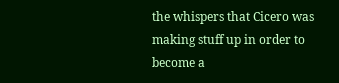the whispers that Cicero was making stuff up in order to become a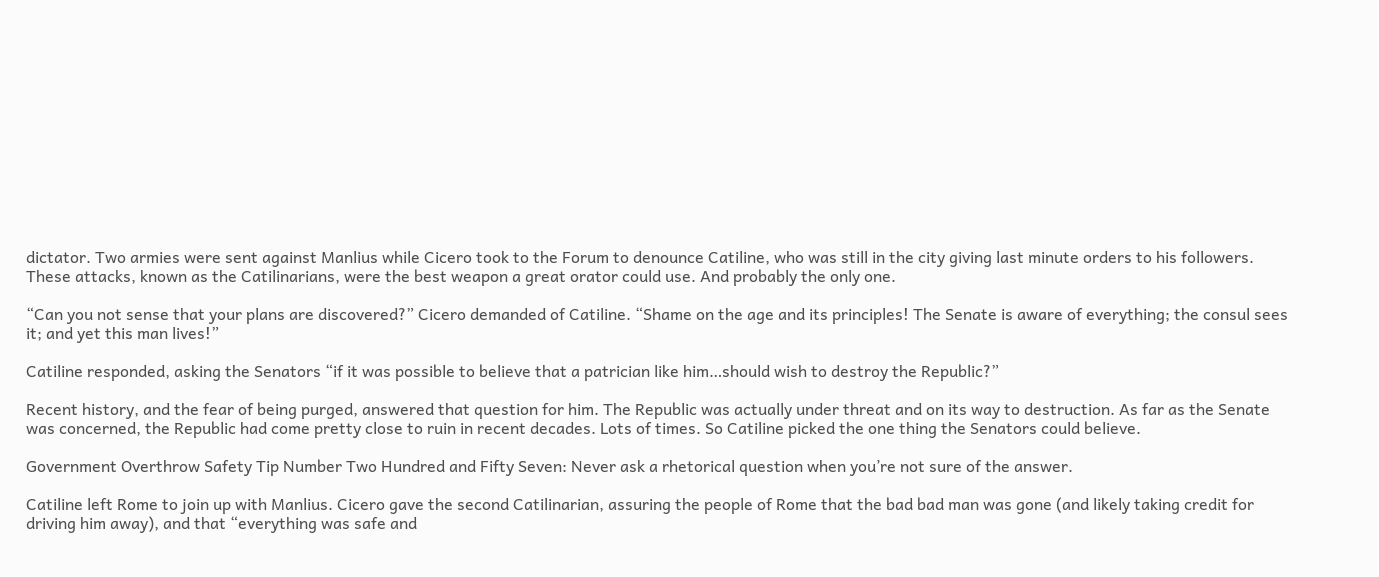dictator. Two armies were sent against Manlius while Cicero took to the Forum to denounce Catiline, who was still in the city giving last minute orders to his followers. These attacks, known as the Catilinarians, were the best weapon a great orator could use. And probably the only one.

“Can you not sense that your plans are discovered?” Cicero demanded of Catiline. “Shame on the age and its principles! The Senate is aware of everything; the consul sees it; and yet this man lives!”

Catiline responded, asking the Senators “if it was possible to believe that a patrician like him…should wish to destroy the Republic?”

Recent history, and the fear of being purged, answered that question for him. The Republic was actually under threat and on its way to destruction. As far as the Senate was concerned, the Republic had come pretty close to ruin in recent decades. Lots of times. So Catiline picked the one thing the Senators could believe.

Government Overthrow Safety Tip Number Two Hundred and Fifty Seven: Never ask a rhetorical question when you’re not sure of the answer.

Catiline left Rome to join up with Manlius. Cicero gave the second Catilinarian, assuring the people of Rome that the bad bad man was gone (and likely taking credit for driving him away), and that “everything was safe and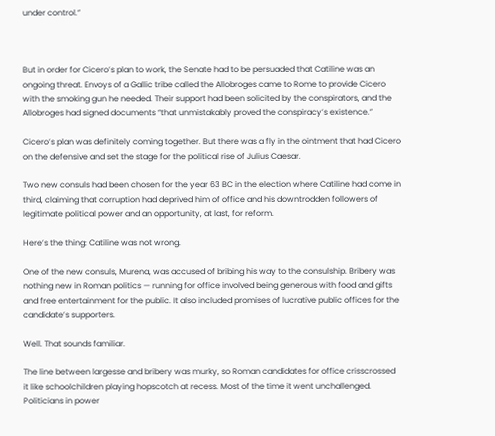under control.”



But in order for Cicero’s plan to work, the Senate had to be persuaded that Catiline was an ongoing threat. Envoys of a Gallic tribe called the Allobroges came to Rome to provide Cicero with the smoking gun he needed. Their support had been solicited by the conspirators, and the Allobroges had signed documents “that unmistakably proved the conspiracy’s existence.”

Cicero’s plan was definitely coming together. But there was a fly in the ointment that had Cicero on the defensive and set the stage for the political rise of Julius Caesar.

Two new consuls had been chosen for the year 63 BC in the election where Catiline had come in third, claiming that corruption had deprived him of office and his downtrodden followers of legitimate political power and an opportunity, at last, for reform.

Here’s the thing: Catiline was not wrong.

One of the new consuls, Murena, was accused of bribing his way to the consulship. Bribery was nothing new in Roman politics — running for office involved being generous with food and gifts and free entertainment for the public. It also included promises of lucrative public offices for the candidate’s supporters.

Well. That sounds familiar.

The line between largesse and bribery was murky, so Roman candidates for office crisscrossed it like schoolchildren playing hopscotch at recess. Most of the time it went unchallenged. Politicians in power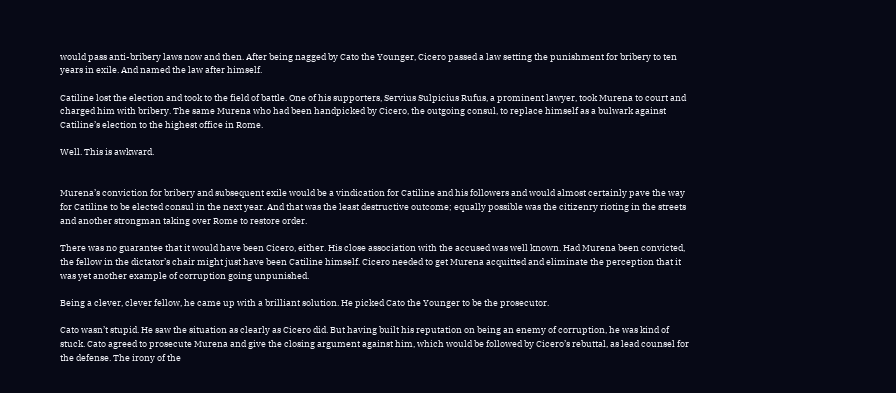would pass anti-bribery laws now and then. After being nagged by Cato the Younger, Cicero passed a law setting the punishment for bribery to ten years in exile. And named the law after himself.

Catiline lost the election and took to the field of battle. One of his supporters, Servius Sulpicius Rufus, a prominent lawyer, took Murena to court and charged him with bribery. The same Murena who had been handpicked by Cicero, the outgoing consul, to replace himself as a bulwark against Catiline’s election to the highest office in Rome.

Well. This is awkward.


Murena’s conviction for bribery and subsequent exile would be a vindication for Catiline and his followers and would almost certainly pave the way for Catiline to be elected consul in the next year. And that was the least destructive outcome; equally possible was the citizenry rioting in the streets and another strongman taking over Rome to restore order.

There was no guarantee that it would have been Cicero, either. His close association with the accused was well known. Had Murena been convicted, the fellow in the dictator’s chair might just have been Catiline himself. Cicero needed to get Murena acquitted and eliminate the perception that it was yet another example of corruption going unpunished.

Being a clever, clever fellow, he came up with a brilliant solution. He picked Cato the Younger to be the prosecutor.

Cato wasn’t stupid. He saw the situation as clearly as Cicero did. But having built his reputation on being an enemy of corruption, he was kind of stuck. Cato agreed to prosecute Murena and give the closing argument against him, which would be followed by Cicero’s rebuttal, as lead counsel for the defense. The irony of the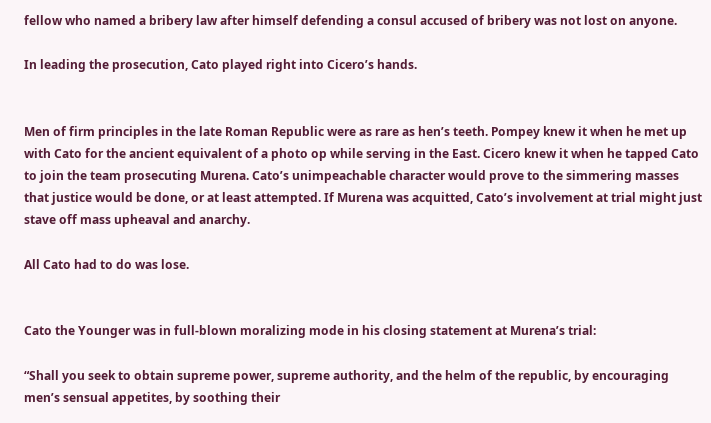fellow who named a bribery law after himself defending a consul accused of bribery was not lost on anyone.

In leading the prosecution, Cato played right into Cicero’s hands.


Men of firm principles in the late Roman Republic were as rare as hen’s teeth. Pompey knew it when he met up with Cato for the ancient equivalent of a photo op while serving in the East. Cicero knew it when he tapped Cato to join the team prosecuting Murena. Cato’s unimpeachable character would prove to the simmering masses that justice would be done, or at least attempted. If Murena was acquitted, Cato’s involvement at trial might just stave off mass upheaval and anarchy.

All Cato had to do was lose.


Cato the Younger was in full-blown moralizing mode in his closing statement at Murena’s trial:

“Shall you seek to obtain supreme power, supreme authority, and the helm of the republic, by encouraging men’s sensual appetites, by soothing their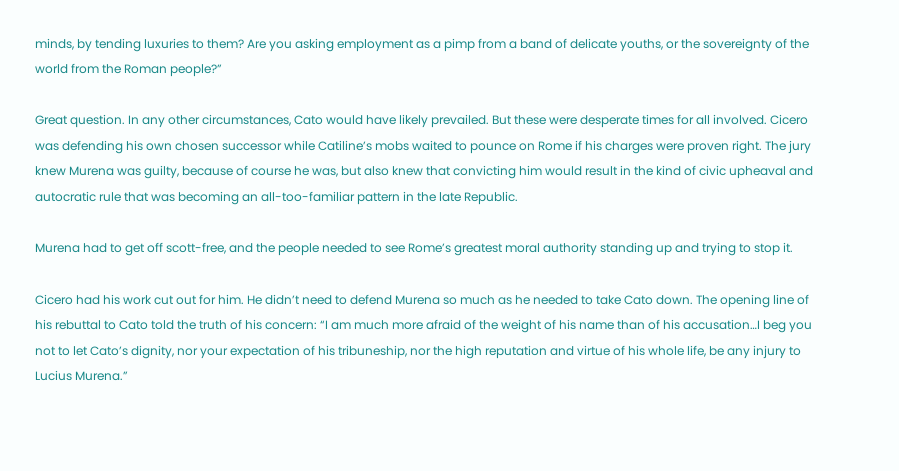minds, by tending luxuries to them? Are you asking employment as a pimp from a band of delicate youths, or the sovereignty of the world from the Roman people?”

Great question. In any other circumstances, Cato would have likely prevailed. But these were desperate times for all involved. Cicero was defending his own chosen successor while Catiline’s mobs waited to pounce on Rome if his charges were proven right. The jury knew Murena was guilty, because of course he was, but also knew that convicting him would result in the kind of civic upheaval and autocratic rule that was becoming an all-too-familiar pattern in the late Republic.

Murena had to get off scott-free, and the people needed to see Rome’s greatest moral authority standing up and trying to stop it.

Cicero had his work cut out for him. He didn’t need to defend Murena so much as he needed to take Cato down. The opening line of his rebuttal to Cato told the truth of his concern: “I am much more afraid of the weight of his name than of his accusation…I beg you not to let Cato’s dignity, nor your expectation of his tribuneship, nor the high reputation and virtue of his whole life, be any injury to Lucius Murena.”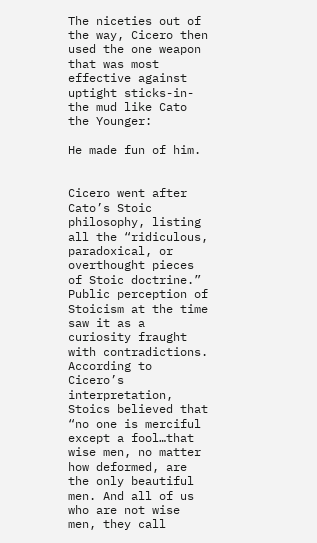The niceties out of the way, Cicero then used the one weapon that was most effective against uptight sticks-in-the mud like Cato the Younger:

He made fun of him.


Cicero went after Cato’s Stoic philosophy, listing all the “ridiculous, paradoxical, or overthought pieces of Stoic doctrine.” Public perception of Stoicism at the time saw it as a curiosity fraught with contradictions. According to Cicero’s interpretation, Stoics believed that “no one is merciful except a fool…that wise men, no matter how deformed, are the only beautiful men. And all of us who are not wise men, they call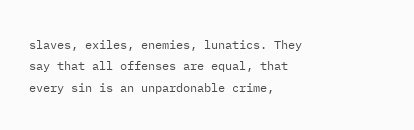slaves, exiles, enemies, lunatics. They say that all offenses are equal, that every sin is an unpardonable crime,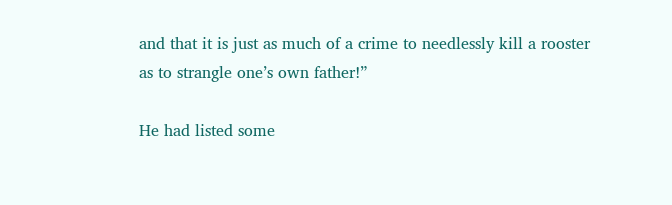and that it is just as much of a crime to needlessly kill a rooster as to strangle one’s own father!”

He had listed some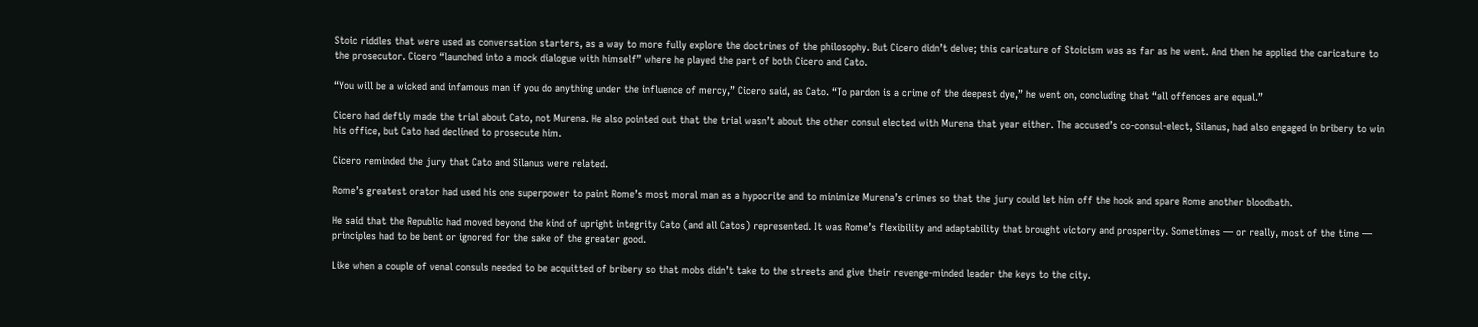Stoic riddles that were used as conversation starters, as a way to more fully explore the doctrines of the philosophy. But Cicero didn’t delve; this caricature of Stoicism was as far as he went. And then he applied the caricature to the prosecutor. Cicero “launched into a mock dialogue with himself” where he played the part of both Cicero and Cato.

“You will be a wicked and infamous man if you do anything under the influence of mercy,” Cicero said, as Cato. “To pardon is a crime of the deepest dye,” he went on, concluding that “all offences are equal.”

Cicero had deftly made the trial about Cato, not Murena. He also pointed out that the trial wasn’t about the other consul elected with Murena that year either. The accused’s co-consul-elect, Silanus, had also engaged in bribery to win his office, but Cato had declined to prosecute him.

Cicero reminded the jury that Cato and Silanus were related.

Rome’s greatest orator had used his one superpower to paint Rome’s most moral man as a hypocrite and to minimize Murena’s crimes so that the jury could let him off the hook and spare Rome another bloodbath.

He said that the Republic had moved beyond the kind of upright integrity Cato (and all Catos) represented. It was Rome’s flexibility and adaptability that brought victory and prosperity. Sometimes — or really, most of the time — principles had to be bent or ignored for the sake of the greater good.

Like when a couple of venal consuls needed to be acquitted of bribery so that mobs didn’t take to the streets and give their revenge-minded leader the keys to the city.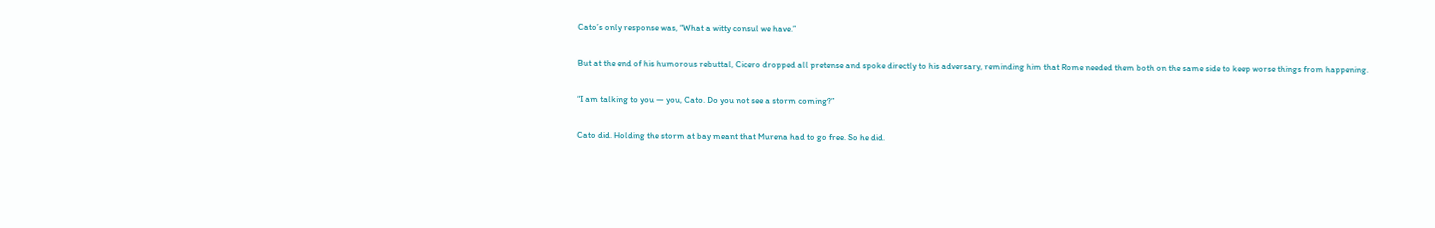Cato’s only response was, “What a witty consul we have.”

But at the end of his humorous rebuttal, Cicero dropped all pretense and spoke directly to his adversary, reminding him that Rome needed them both on the same side to keep worse things from happening.

“I am talking to you — you, Cato. Do you not see a storm coming?”

Cato did. Holding the storm at bay meant that Murena had to go free. So he did.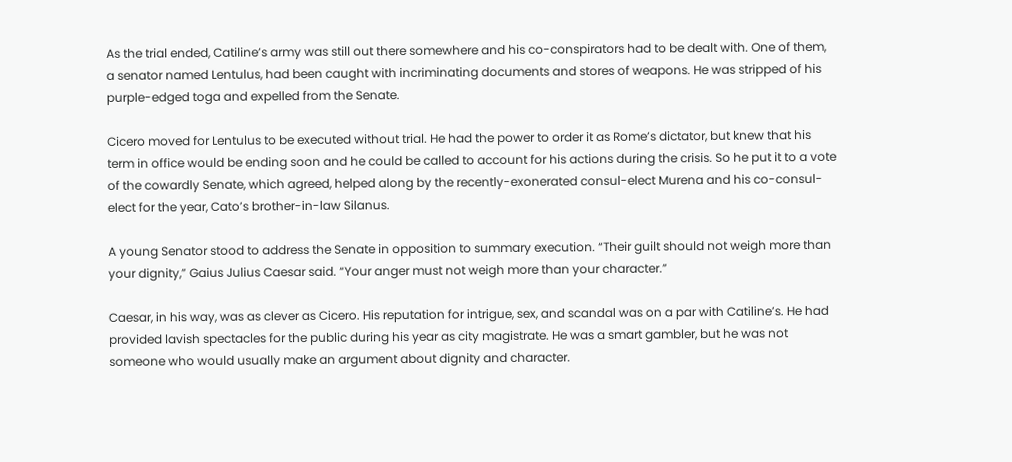As the trial ended, Catiline’s army was still out there somewhere and his co-conspirators had to be dealt with. One of them, a senator named Lentulus, had been caught with incriminating documents and stores of weapons. He was stripped of his purple-edged toga and expelled from the Senate.

Cicero moved for Lentulus to be executed without trial. He had the power to order it as Rome’s dictator, but knew that his term in office would be ending soon and he could be called to account for his actions during the crisis. So he put it to a vote of the cowardly Senate, which agreed, helped along by the recently-exonerated consul-elect Murena and his co-consul-elect for the year, Cato’s brother-in-law Silanus.

A young Senator stood to address the Senate in opposition to summary execution. “Their guilt should not weigh more than your dignity,” Gaius Julius Caesar said. “Your anger must not weigh more than your character.”

Caesar, in his way, was as clever as Cicero. His reputation for intrigue, sex, and scandal was on a par with Catiline’s. He had provided lavish spectacles for the public during his year as city magistrate. He was a smart gambler, but he was not someone who would usually make an argument about dignity and character.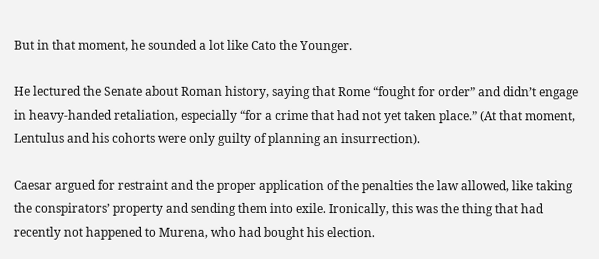But in that moment, he sounded a lot like Cato the Younger.

He lectured the Senate about Roman history, saying that Rome “fought for order” and didn’t engage in heavy-handed retaliation, especially “for a crime that had not yet taken place.” (At that moment, Lentulus and his cohorts were only guilty of planning an insurrection).

Caesar argued for restraint and the proper application of the penalties the law allowed, like taking the conspirators’ property and sending them into exile. Ironically, this was the thing that had recently not happened to Murena, who had bought his election.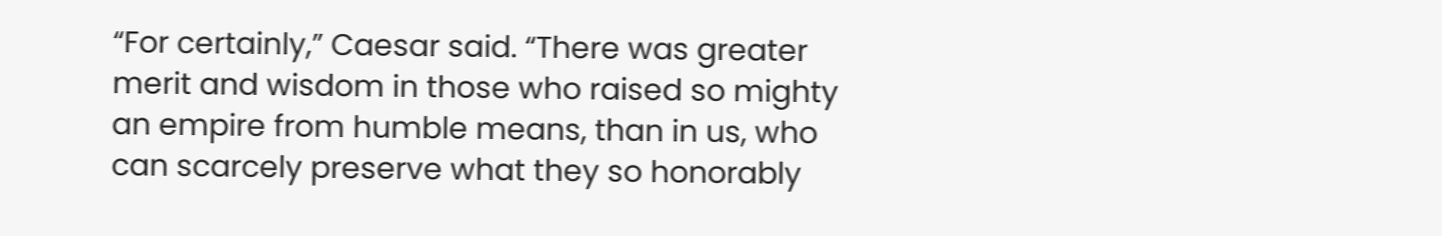“For certainly,” Caesar said. “There was greater merit and wisdom in those who raised so mighty an empire from humble means, than in us, who can scarcely preserve what they so honorably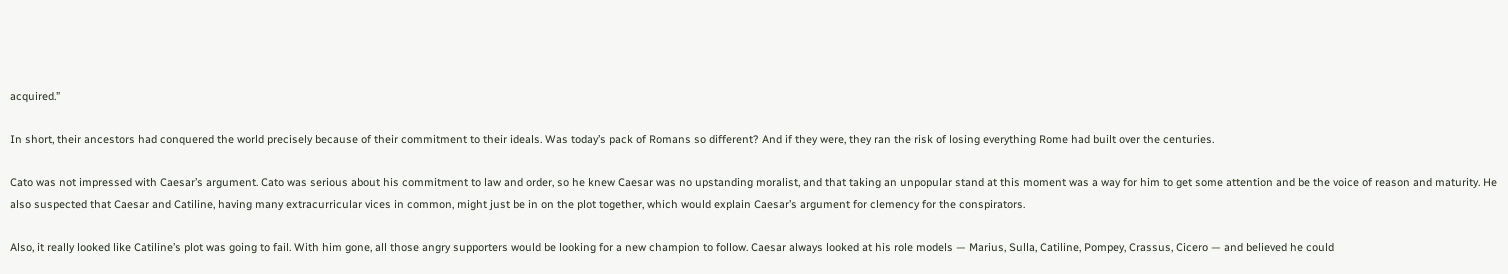acquired.”

In short, their ancestors had conquered the world precisely because of their commitment to their ideals. Was today’s pack of Romans so different? And if they were, they ran the risk of losing everything Rome had built over the centuries.

Cato was not impressed with Caesar’s argument. Cato was serious about his commitment to law and order, so he knew Caesar was no upstanding moralist, and that taking an unpopular stand at this moment was a way for him to get some attention and be the voice of reason and maturity. He also suspected that Caesar and Catiline, having many extracurricular vices in common, might just be in on the plot together, which would explain Caesar’s argument for clemency for the conspirators.

Also, it really looked like Catiline’s plot was going to fail. With him gone, all those angry supporters would be looking for a new champion to follow. Caesar always looked at his role models — Marius, Sulla, Catiline, Pompey, Crassus, Cicero — and believed he could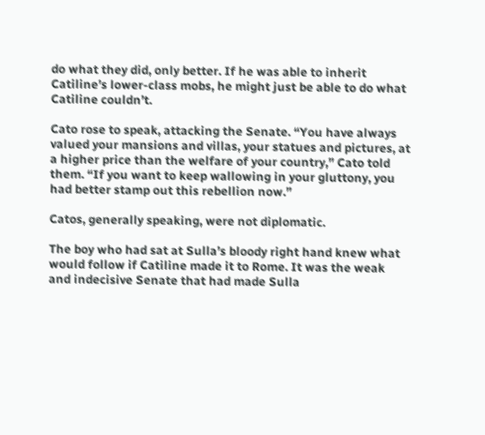do what they did, only better. If he was able to inherit Catiline’s lower-class mobs, he might just be able to do what Catiline couldn’t.

Cato rose to speak, attacking the Senate. “You have always valued your mansions and villas, your statues and pictures, at a higher price than the welfare of your country,” Cato told them. “If you want to keep wallowing in your gluttony, you had better stamp out this rebellion now.”

Catos, generally speaking, were not diplomatic.

The boy who had sat at Sulla’s bloody right hand knew what would follow if Catiline made it to Rome. It was the weak and indecisive Senate that had made Sulla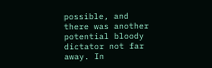possible, and there was another potential bloody dictator not far away. In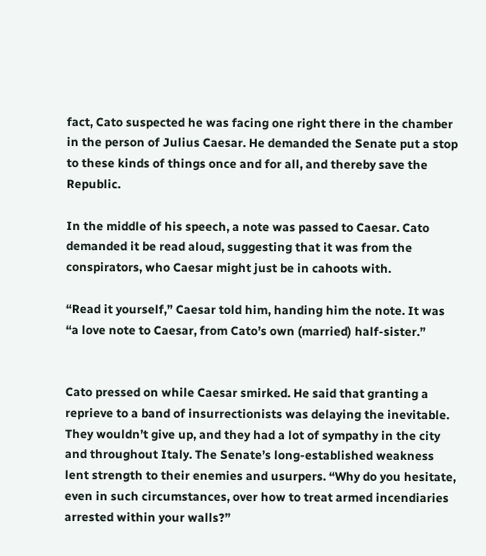fact, Cato suspected he was facing one right there in the chamber in the person of Julius Caesar. He demanded the Senate put a stop to these kinds of things once and for all, and thereby save the Republic.

In the middle of his speech, a note was passed to Caesar. Cato demanded it be read aloud, suggesting that it was from the conspirators, who Caesar might just be in cahoots with.

“Read it yourself,” Caesar told him, handing him the note. It was “a love note to Caesar, from Cato’s own (married) half-sister.”


Cato pressed on while Caesar smirked. He said that granting a reprieve to a band of insurrectionists was delaying the inevitable. They wouldn’t give up, and they had a lot of sympathy in the city and throughout Italy. The Senate’s long-established weakness lent strength to their enemies and usurpers. “Why do you hesitate, even in such circumstances, over how to treat armed incendiaries arrested within your walls?”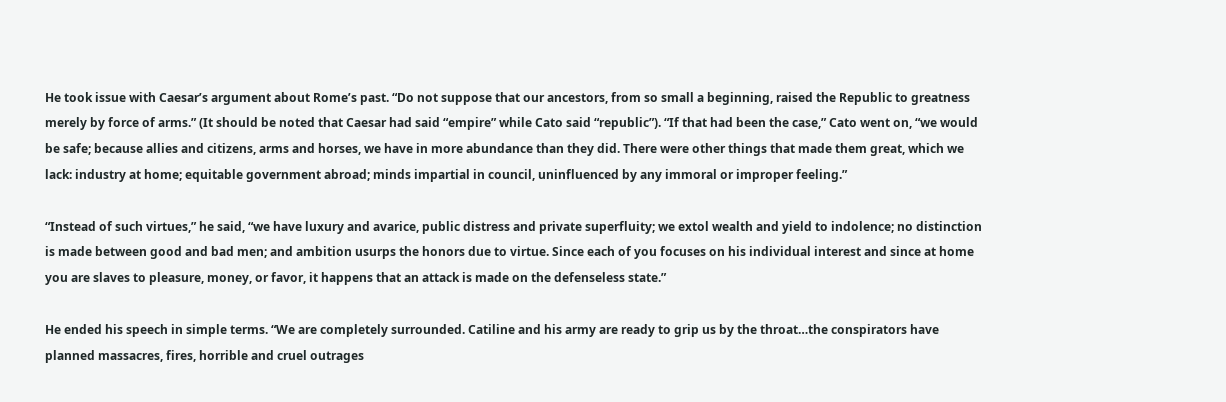He took issue with Caesar’s argument about Rome’s past. “Do not suppose that our ancestors, from so small a beginning, raised the Republic to greatness merely by force of arms.” (It should be noted that Caesar had said “empire” while Cato said “republic”). “If that had been the case,” Cato went on, “we would be safe; because allies and citizens, arms and horses, we have in more abundance than they did. There were other things that made them great, which we lack: industry at home; equitable government abroad; minds impartial in council, uninfluenced by any immoral or improper feeling.”

“Instead of such virtues,” he said, “we have luxury and avarice, public distress and private superfluity; we extol wealth and yield to indolence; no distinction is made between good and bad men; and ambition usurps the honors due to virtue. Since each of you focuses on his individual interest and since at home you are slaves to pleasure, money, or favor, it happens that an attack is made on the defenseless state.”

He ended his speech in simple terms. “We are completely surrounded. Catiline and his army are ready to grip us by the throat…the conspirators have planned massacres, fires, horrible and cruel outrages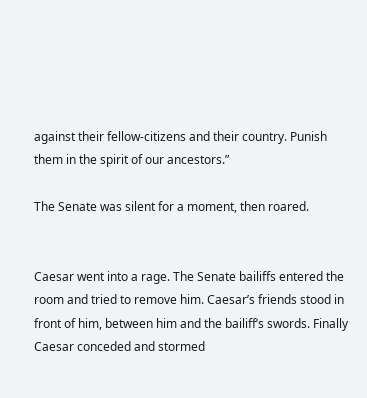against their fellow-citizens and their country. Punish them in the spirit of our ancestors.”

The Senate was silent for a moment, then roared.


Caesar went into a rage. The Senate bailiffs entered the room and tried to remove him. Caesar’s friends stood in front of him, between him and the bailiff’s swords. Finally Caesar conceded and stormed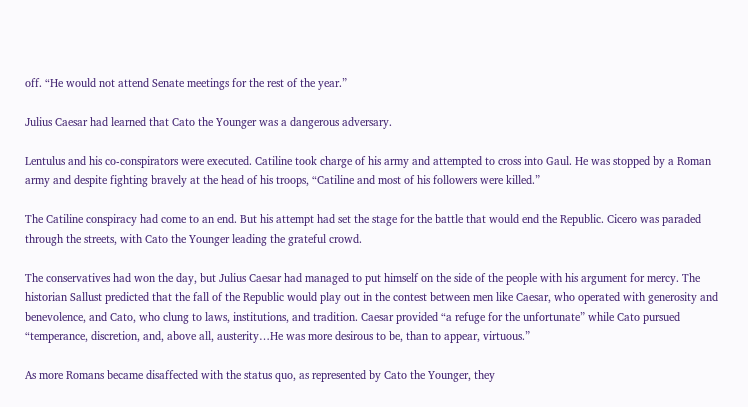off. “He would not attend Senate meetings for the rest of the year.”

Julius Caesar had learned that Cato the Younger was a dangerous adversary.

Lentulus and his co-conspirators were executed. Catiline took charge of his army and attempted to cross into Gaul. He was stopped by a Roman army and despite fighting bravely at the head of his troops, “Catiline and most of his followers were killed.”

The Catiline conspiracy had come to an end. But his attempt had set the stage for the battle that would end the Republic. Cicero was paraded through the streets, with Cato the Younger leading the grateful crowd.

The conservatives had won the day, but Julius Caesar had managed to put himself on the side of the people with his argument for mercy. The historian Sallust predicted that the fall of the Republic would play out in the contest between men like Caesar, who operated with generosity and benevolence, and Cato, who clung to laws, institutions, and tradition. Caesar provided “a refuge for the unfortunate” while Cato pursued “temperance, discretion, and, above all, austerity…He was more desirous to be, than to appear, virtuous.”

As more Romans became disaffected with the status quo, as represented by Cato the Younger, they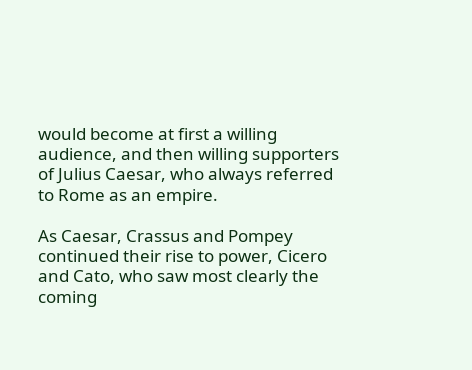would become at first a willing audience, and then willing supporters of Julius Caesar, who always referred to Rome as an empire.

As Caesar, Crassus and Pompey continued their rise to power, Cicero and Cato, who saw most clearly the coming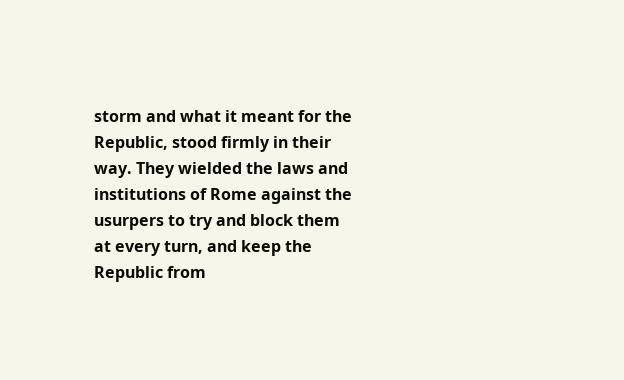storm and what it meant for the Republic, stood firmly in their way. They wielded the laws and institutions of Rome against the usurpers to try and block them at every turn, and keep the Republic from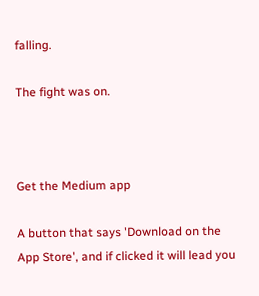falling.

The fight was on.



Get the Medium app

A button that says 'Download on the App Store', and if clicked it will lead you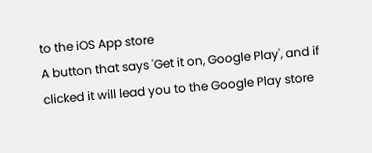to the iOS App store
A button that says 'Get it on, Google Play', and if clicked it will lead you to the Google Play store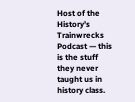Host of the History’s Trainwrecks Podcast — this is the stuff they never taught us in history class.